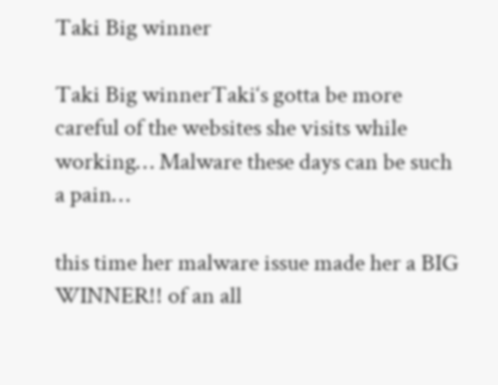Taki Big winner

Taki Big winnerTaki‘s gotta be more careful of the websites she visits while working… Malware these days can be such a pain…

this time her malware issue made her a BIG WINNER!! of an all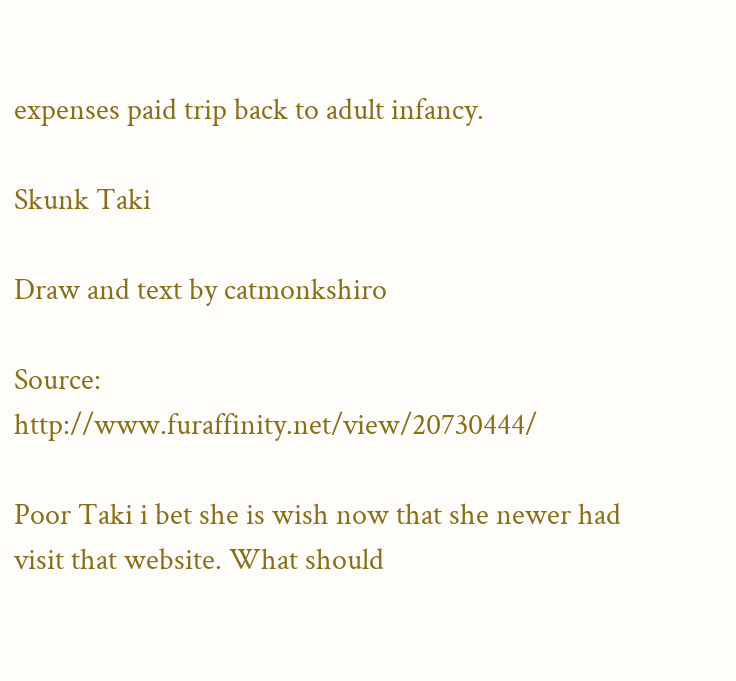expenses paid trip back to adult infancy.

Skunk Taki

Draw and text by catmonkshiro

Source: http://www.furaffinity.net/view/20730444/

Poor Taki i bet she is wish now that she newer had visit that website. What should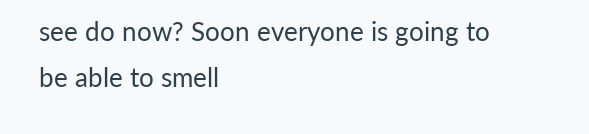see do now? Soon everyone is going to be able to smell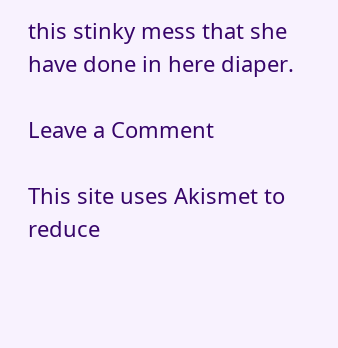this stinky mess that she have done in here diaper.

Leave a Comment

This site uses Akismet to reduce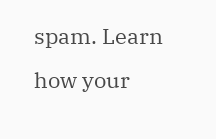spam. Learn how your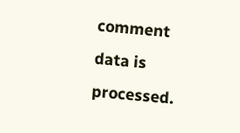comment data is processed.